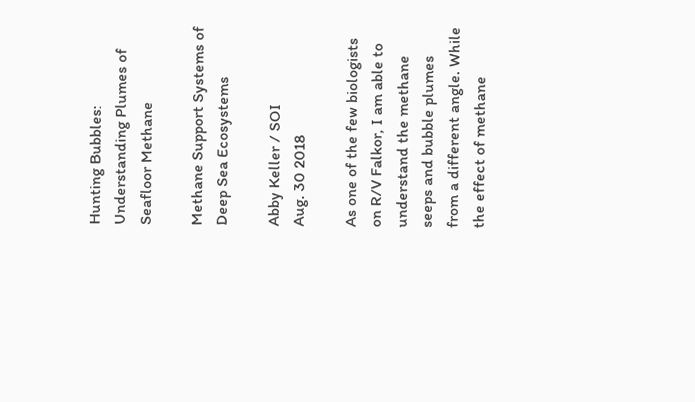Hunting Bubbles: Understanding Plumes of Seafloor Methane

Methane Support Systems of Deep Sea Ecosystems

Abby Keller / SOI
Aug. 30 2018

As one of the few biologists on R/V Falkor, I am able to understand the methane seeps and bubble plumes from a different angle. While the effect of methane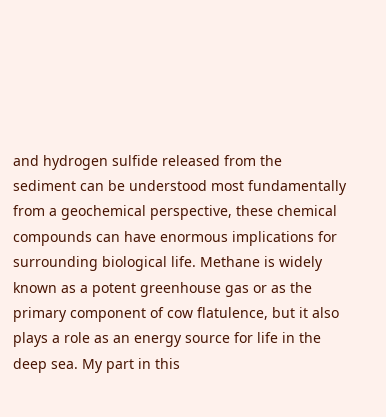and hydrogen sulfide released from the sediment can be understood most fundamentally from a geochemical perspective, these chemical compounds can have enormous implications for surrounding biological life. Methane is widely known as a potent greenhouse gas or as the primary component of cow flatulence, but it also plays a role as an energy source for life in the deep sea. My part in this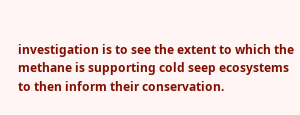investigation is to see the extent to which the methane is supporting cold seep ecosystems to then inform their conservation.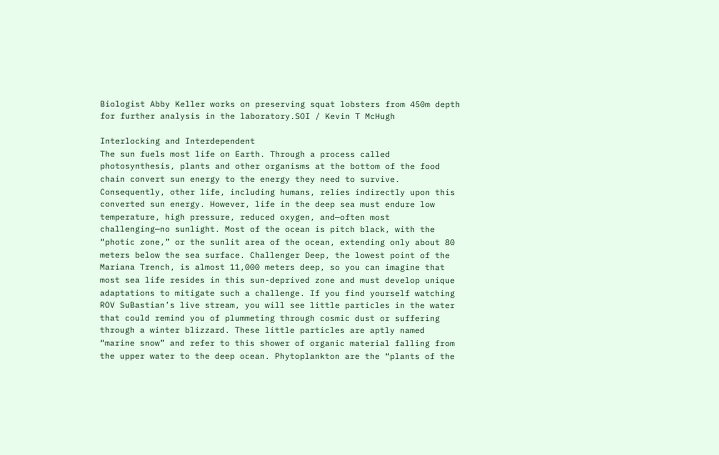Biologist Abby Keller works on preserving squat lobsters from 450m depth for further analysis in the laboratory.SOI / Kevin T McHugh

Interlocking and Interdependent
The sun fuels most life on Earth. Through a process called photosynthesis, plants and other organisms at the bottom of the food chain convert sun energy to the energy they need to survive. Consequently, other life, including humans, relies indirectly upon this converted sun energy. However, life in the deep sea must endure low temperature, high pressure, reduced oxygen, and—often most challenging—no sunlight. Most of the ocean is pitch black, with the “photic zone,” or the sunlit area of the ocean, extending only about 80 meters below the sea surface. Challenger Deep, the lowest point of the Mariana Trench, is almost 11,000 meters deep, so you can imagine that most sea life resides in this sun-deprived zone and must develop unique adaptations to mitigate such a challenge. If you find yourself watching ROV SuBastian’s live stream, you will see little particles in the water that could remind you of plummeting through cosmic dust or suffering through a winter blizzard. These little particles are aptly named “marine snow” and refer to this shower of organic material falling from the upper water to the deep ocean. Phytoplankton are the “plants of the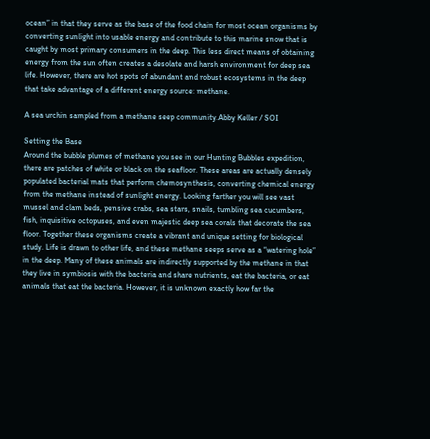ocean” in that they serve as the base of the food chain for most ocean organisms by converting sunlight into usable energy and contribute to this marine snow that is caught by most primary consumers in the deep. This less direct means of obtaining energy from the sun often creates a desolate and harsh environment for deep sea life. However, there are hot spots of abundant and robust ecosystems in the deep that take advantage of a different energy source: methane.

A sea urchin sampled from a methane seep community.Abby Keller / SOI

Setting the Base
Around the bubble plumes of methane you see in our Hunting Bubbles expedition, there are patches of white or black on the seafloor. These areas are actually densely populated bacterial mats that perform chemosynthesis, converting chemical energy from the methane instead of sunlight energy. Looking farther you will see vast mussel and clam beds, pensive crabs, sea stars, snails, tumbling sea cucumbers, fish, inquisitive octopuses, and even majestic deep sea corals that decorate the sea floor. Together these organisms create a vibrant and unique setting for biological study. Life is drawn to other life, and these methane seeps serve as a “watering hole” in the deep. Many of these animals are indirectly supported by the methane in that they live in symbiosis with the bacteria and share nutrients, eat the bacteria, or eat animals that eat the bacteria. However, it is unknown exactly how far the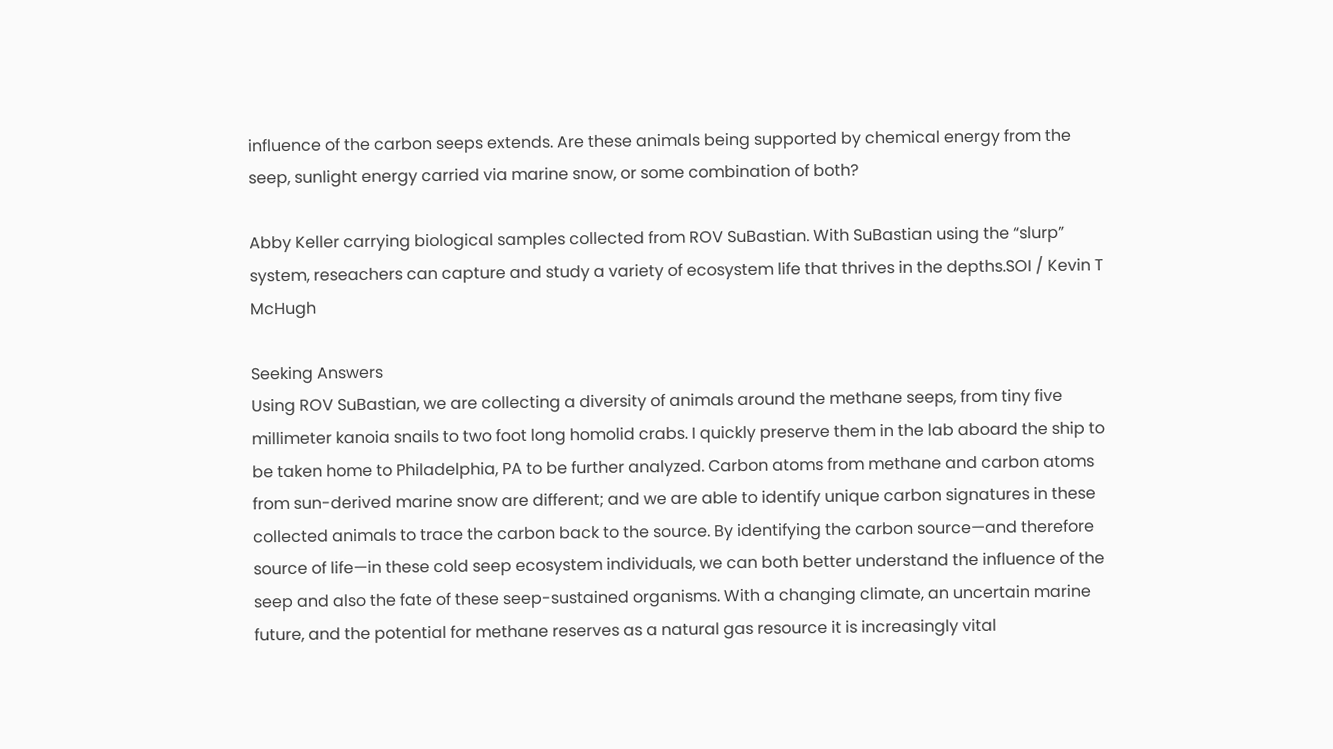influence of the carbon seeps extends. Are these animals being supported by chemical energy from the seep, sunlight energy carried via marine snow, or some combination of both?

Abby Keller carrying biological samples collected from ROV SuBastian. With SuBastian using the “slurp” system, reseachers can capture and study a variety of ecosystem life that thrives in the depths.SOI / Kevin T McHugh

Seeking Answers
Using ROV SuBastian, we are collecting a diversity of animals around the methane seeps, from tiny five millimeter kanoia snails to two foot long homolid crabs. I quickly preserve them in the lab aboard the ship to be taken home to Philadelphia, PA to be further analyzed. Carbon atoms from methane and carbon atoms from sun-derived marine snow are different; and we are able to identify unique carbon signatures in these collected animals to trace the carbon back to the source. By identifying the carbon source—and therefore source of life—in these cold seep ecosystem individuals, we can both better understand the influence of the seep and also the fate of these seep-sustained organisms. With a changing climate, an uncertain marine future, and the potential for methane reserves as a natural gas resource it is increasingly vital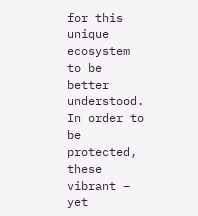for this unique ecosystem to be better understood. In order to be protected, these vibrant – yet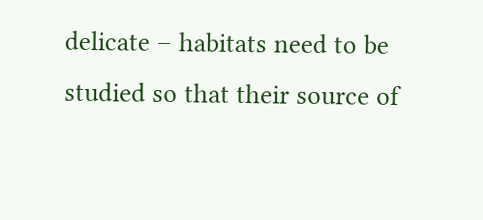delicate – habitats need to be studied so that their source of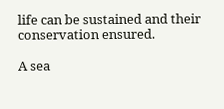life can be sustained and their conservation ensured.

A sea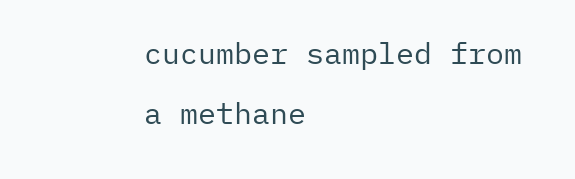cucumber sampled from a methane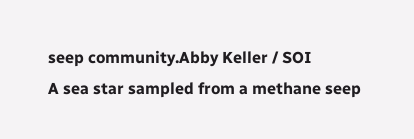seep community.Abby Keller / SOI
A sea star sampled from a methane seep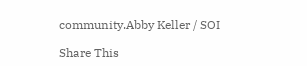community.Abby Keller / SOI

Share This